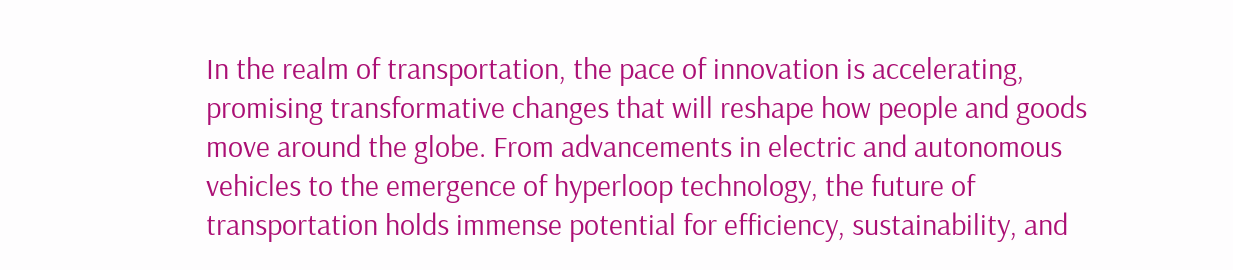In the realm of transportation, the pace of innovation is accelerating, promising transformative changes that will reshape how people and goods move around the globe. From advancements in electric and autonomous vehicles to the emergence of hyperloop technology, the future of transportation holds immense potential for efficiency, sustainability, and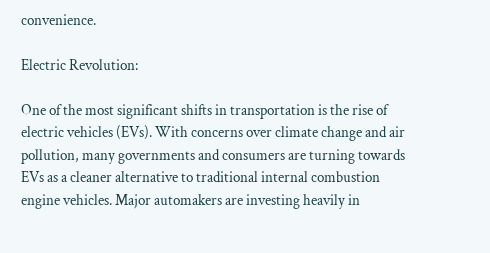convenience.

Electric Revolution:

One of the most significant shifts in transportation is the rise of electric vehicles (EVs). With concerns over climate change and air pollution, many governments and consumers are turning towards EVs as a cleaner alternative to traditional internal combustion engine vehicles. Major automakers are investing heavily in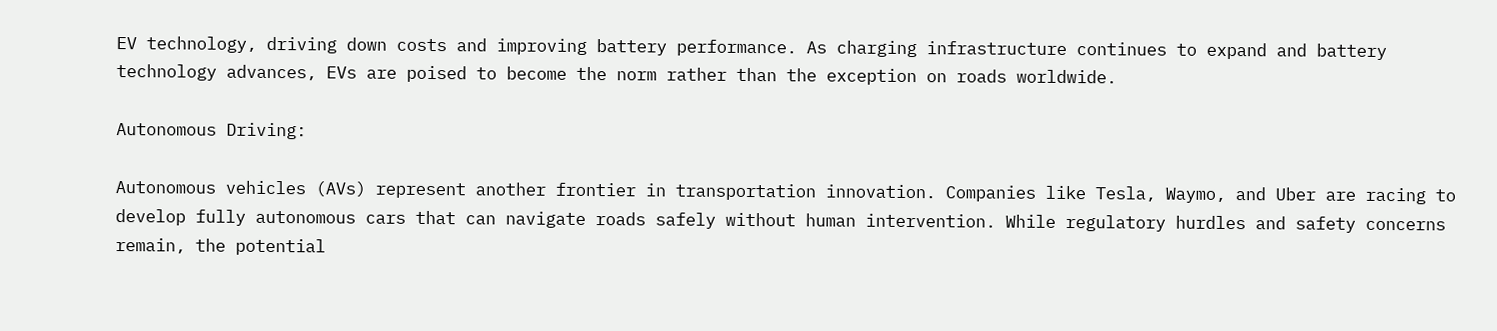EV technology, driving down costs and improving battery performance. As charging infrastructure continues to expand and battery technology advances, EVs are poised to become the norm rather than the exception on roads worldwide.

Autonomous Driving:

Autonomous vehicles (AVs) represent another frontier in transportation innovation. Companies like Tesla, Waymo, and Uber are racing to develop fully autonomous cars that can navigate roads safely without human intervention. While regulatory hurdles and safety concerns remain, the potential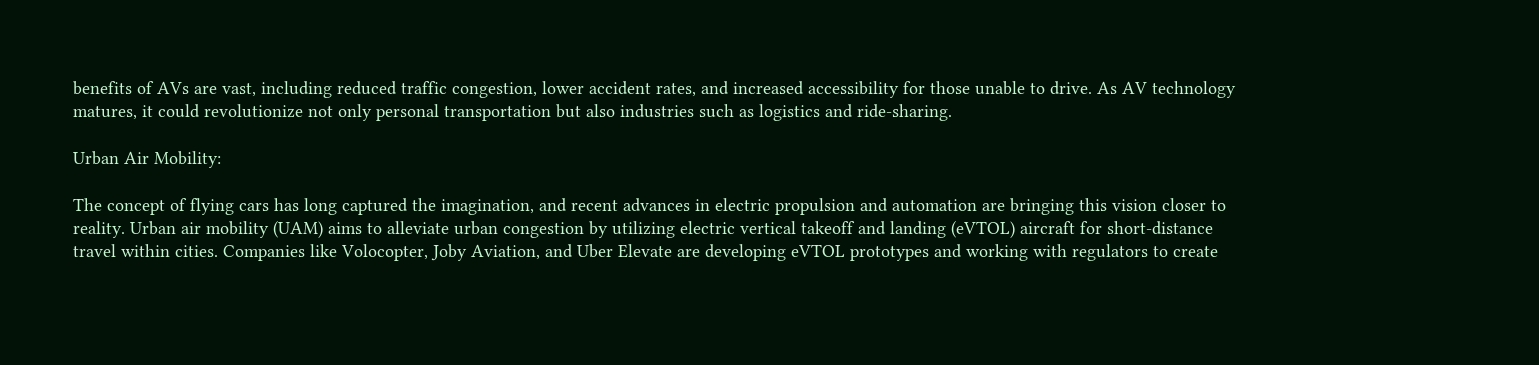benefits of AVs are vast, including reduced traffic congestion, lower accident rates, and increased accessibility for those unable to drive. As AV technology matures, it could revolutionize not only personal transportation but also industries such as logistics and ride-sharing.

Urban Air Mobility:

The concept of flying cars has long captured the imagination, and recent advances in electric propulsion and automation are bringing this vision closer to reality. Urban air mobility (UAM) aims to alleviate urban congestion by utilizing electric vertical takeoff and landing (eVTOL) aircraft for short-distance travel within cities. Companies like Volocopter, Joby Aviation, and Uber Elevate are developing eVTOL prototypes and working with regulators to create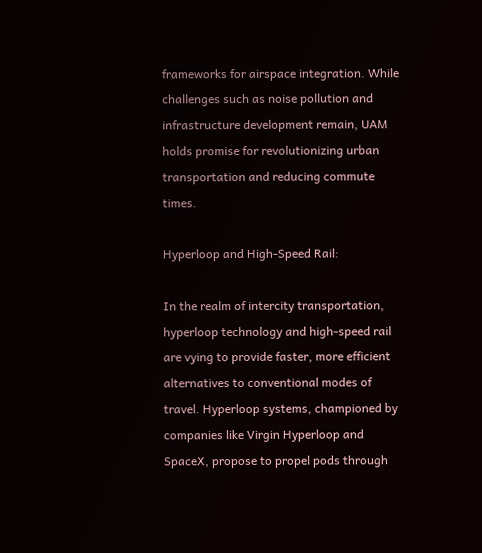frameworks for airspace integration. While challenges such as noise pollution and infrastructure development remain, UAM holds promise for revolutionizing urban transportation and reducing commute times.

Hyperloop and High-Speed Rail:

In the realm of intercity transportation, hyperloop technology and high-speed rail are vying to provide faster, more efficient alternatives to conventional modes of travel. Hyperloop systems, championed by companies like Virgin Hyperloop and SpaceX, propose to propel pods through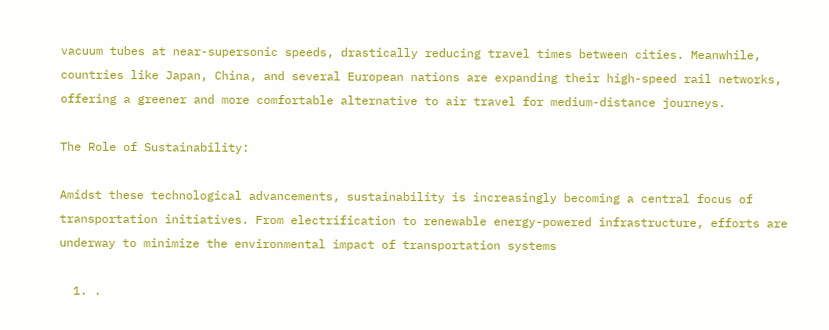vacuum tubes at near-supersonic speeds, drastically reducing travel times between cities. Meanwhile, countries like Japan, China, and several European nations are expanding their high-speed rail networks, offering a greener and more comfortable alternative to air travel for medium-distance journeys.

The Role of Sustainability:

Amidst these technological advancements, sustainability is increasingly becoming a central focus of transportation initiatives. From electrification to renewable energy-powered infrastructure, efforts are underway to minimize the environmental impact of transportation systems

  1. .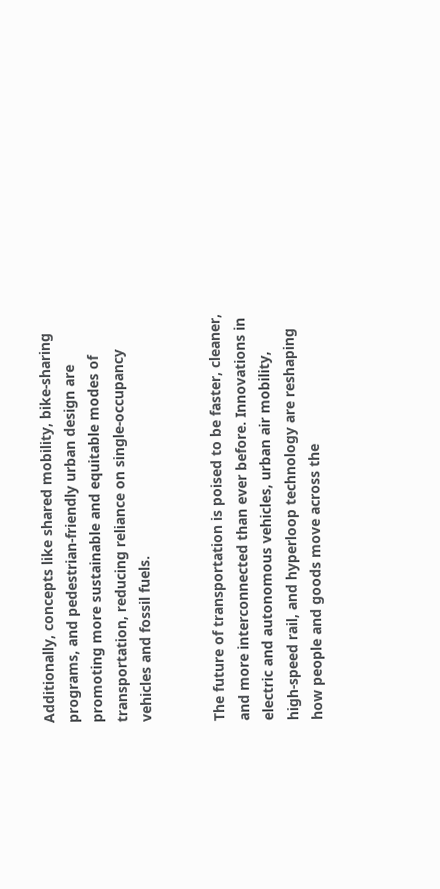Additionally, concepts like shared mobility, bike-sharing programs, and pedestrian-friendly urban design are promoting more sustainable and equitable modes of transportation, reducing reliance on single-occupancy vehicles and fossil fuels.


The future of transportation is poised to be faster, cleaner, and more interconnected than ever before. Innovations in electric and autonomous vehicles, urban air mobility, high-speed rail, and hyperloop technology are reshaping how people and goods move across the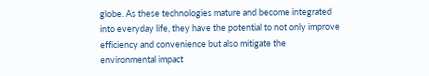globe. As these technologies mature and become integrated into everyday life, they have the potential to not only improve efficiency and convenience but also mitigate the environmental impact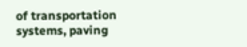of transportation systems, paving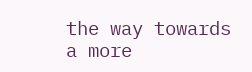the way towards a more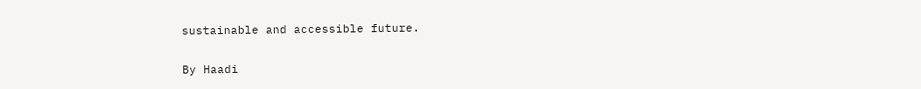sustainable and accessible future.

By Haadi